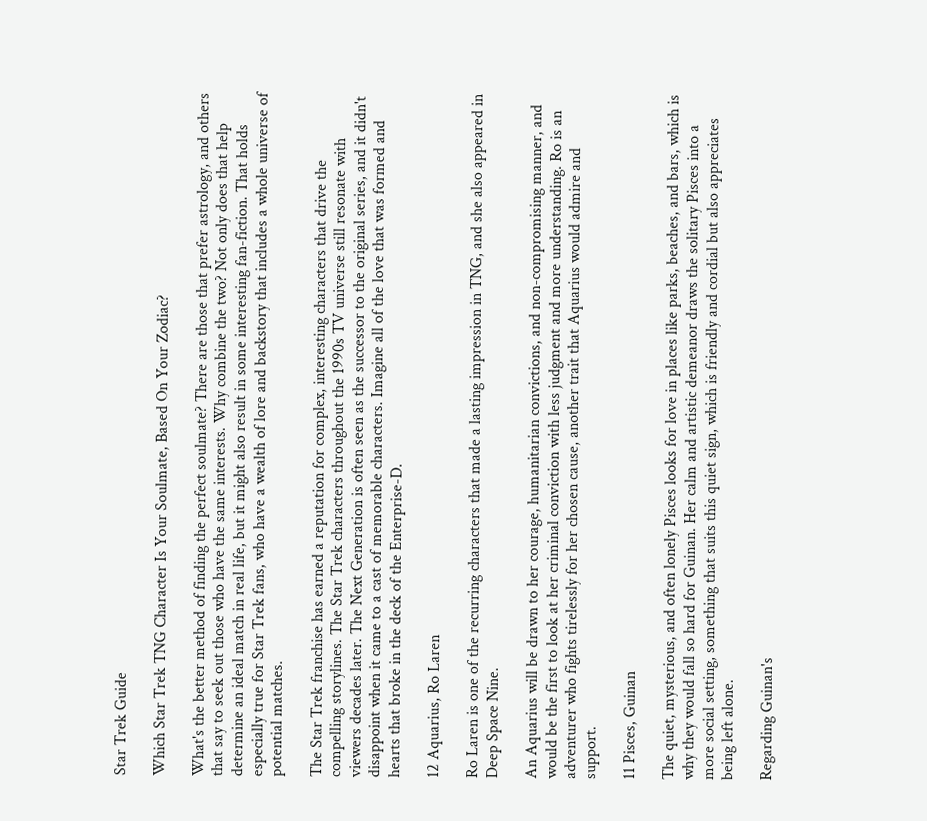Star Trek Guide

Which Star Trek TNG Character Is Your Soulmate, Based On Your Zodiac?

What's the better method of finding the perfect soulmate? There are those that prefer astrology, and others that say to seek out those who have the same interests. Why combine the two? Not only does that help determine an ideal match in real life, but it might also result in some interesting fan-fiction. That holds especially true for Star Trek fans, who have a wealth of lore and backstory that includes a whole universe of potential matches.

The Star Trek franchise has earned a reputation for complex, interesting characters that drive the compelling storylines. The Star Trek characters throughout the 1990s TV universe still resonate with viewers decades later. The Next Generation is often seen as the successor to the original series, and it didn't disappoint when it came to a cast of memorable characters. Imagine all of the love that was formed and hearts that broke in the deck of the Enterprise-D.

12 Aquarius, Ro Laren

Ro Laren is one of the recurring characters that made a lasting impression in TNG, and she also appeared in Deep Space Nine.

An Aquarius will be drawn to her courage, humanitarian convictions, and non-compromising manner, and would be the first to look at her criminal conviction with less judgment and more understanding. Ro is an adventurer who fights tirelessly for her chosen cause, another trait that Aquarius would admire and support.

11 Pisces, Guinan

The quiet, mysterious, and often lonely Pisces looks for love in places like parks, beaches, and bars, which is why they would fall so hard for Guinan. Her calm and artistic demeanor draws the solitary Pisces into a more social setting, something that suits this quiet sign, which is friendly and cordial but also appreciates being left alone.

Regarding Guinan's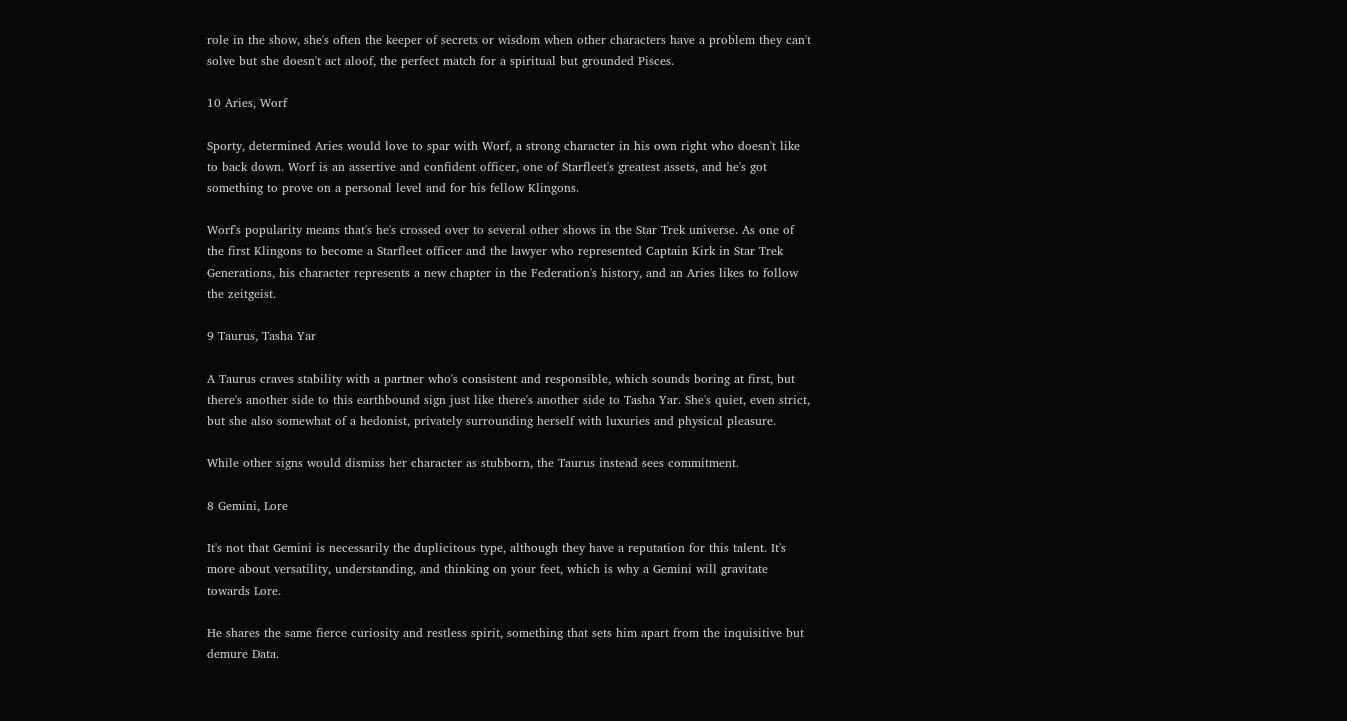role in the show, she's often the keeper of secrets or wisdom when other characters have a problem they can't solve but she doesn't act aloof, the perfect match for a spiritual but grounded Pisces.

10 Aries, Worf

Sporty, determined Aries would love to spar with Worf, a strong character in his own right who doesn't like to back down. Worf is an assertive and confident officer, one of Starfleet's greatest assets, and he's got something to prove on a personal level and for his fellow Klingons.

Worf's popularity means that's he's crossed over to several other shows in the Star Trek universe. As one of the first Klingons to become a Starfleet officer and the lawyer who represented Captain Kirk in Star Trek Generations, his character represents a new chapter in the Federation's history, and an Aries likes to follow the zeitgeist.

9 Taurus, Tasha Yar

A Taurus craves stability with a partner who's consistent and responsible, which sounds boring at first, but there's another side to this earthbound sign just like there's another side to Tasha Yar. She's quiet, even strict, but she also somewhat of a hedonist, privately surrounding herself with luxuries and physical pleasure.

While other signs would dismiss her character as stubborn, the Taurus instead sees commitment.

8 Gemini, Lore

It's not that Gemini is necessarily the duplicitous type, although they have a reputation for this talent. It's more about versatility, understanding, and thinking on your feet, which is why a Gemini will gravitate towards Lore.

He shares the same fierce curiosity and restless spirit, something that sets him apart from the inquisitive but demure Data.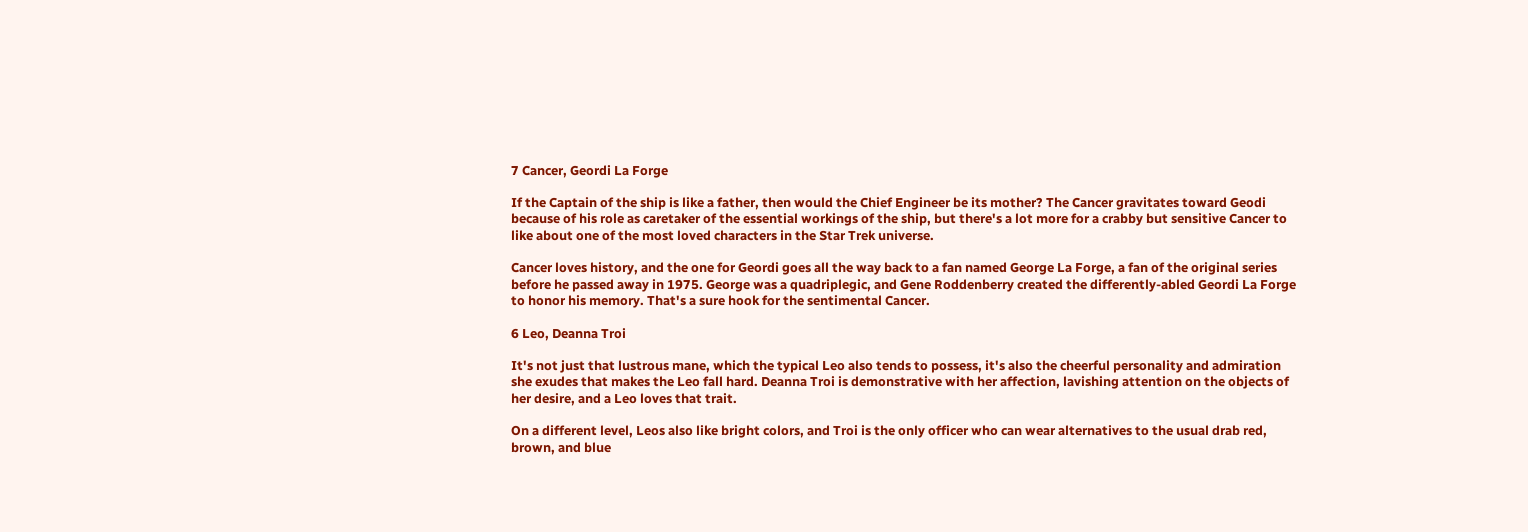7 Cancer, Geordi La Forge

If the Captain of the ship is like a father, then would the Chief Engineer be its mother? The Cancer gravitates toward Geodi because of his role as caretaker of the essential workings of the ship, but there's a lot more for a crabby but sensitive Cancer to like about one of the most loved characters in the Star Trek universe.

Cancer loves history, and the one for Geordi goes all the way back to a fan named George La Forge, a fan of the original series before he passed away in 1975. George was a quadriplegic, and Gene Roddenberry created the differently-abled Geordi La Forge to honor his memory. That's a sure hook for the sentimental Cancer.

6 Leo, Deanna Troi

It's not just that lustrous mane, which the typical Leo also tends to possess, it's also the cheerful personality and admiration she exudes that makes the Leo fall hard. Deanna Troi is demonstrative with her affection, lavishing attention on the objects of her desire, and a Leo loves that trait.

On a different level, Leos also like bright colors, and Troi is the only officer who can wear alternatives to the usual drab red, brown, and blue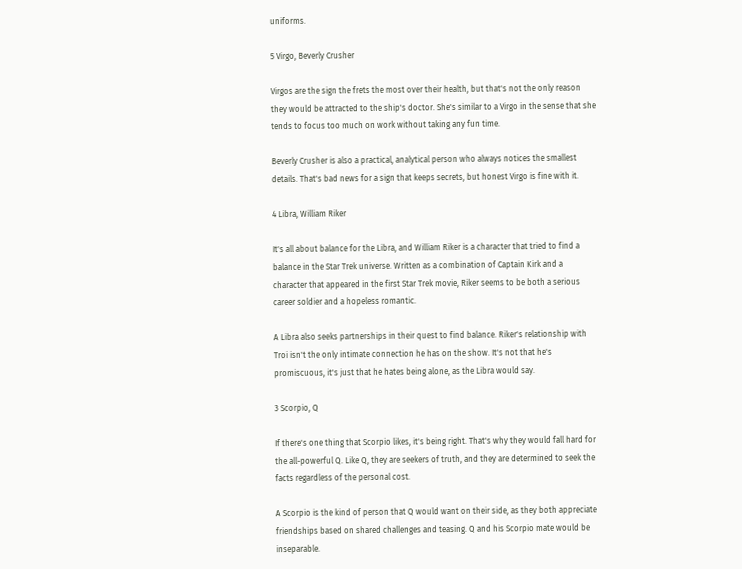uniforms.

5 Virgo, Beverly Crusher

Virgos are the sign the frets the most over their health, but that's not the only reason they would be attracted to the ship's doctor. She's similar to a Virgo in the sense that she tends to focus too much on work without taking any fun time.

Beverly Crusher is also a practical, analytical person who always notices the smallest details. That's bad news for a sign that keeps secrets, but honest Virgo is fine with it.

4 Libra, William Riker

It's all about balance for the Libra, and William Riker is a character that tried to find a balance in the Star Trek universe. Written as a combination of Captain Kirk and a character that appeared in the first Star Trek movie, Riker seems to be both a serious career soldier and a hopeless romantic.

A Libra also seeks partnerships in their quest to find balance. Riker's relationship with Troi isn't the only intimate connection he has on the show. It's not that he's promiscuous, it's just that he hates being alone, as the Libra would say.

3 Scorpio, Q

If there's one thing that Scorpio likes, it's being right. That's why they would fall hard for the all-powerful Q. Like Q, they are seekers of truth, and they are determined to seek the facts regardless of the personal cost.

A Scorpio is the kind of person that Q would want on their side, as they both appreciate friendships based on shared challenges and teasing. Q and his Scorpio mate would be inseparable.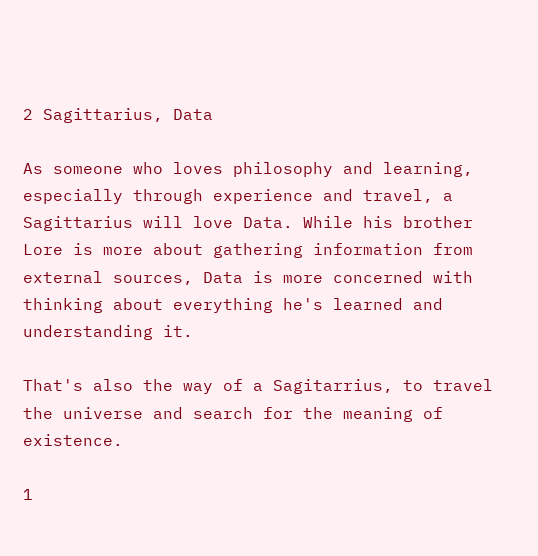2 Sagittarius, Data

As someone who loves philosophy and learning, especially through experience and travel, a Sagittarius will love Data. While his brother Lore is more about gathering information from external sources, Data is more concerned with thinking about everything he's learned and understanding it.

That's also the way of a Sagitarrius, to travel the universe and search for the meaning of existence.

1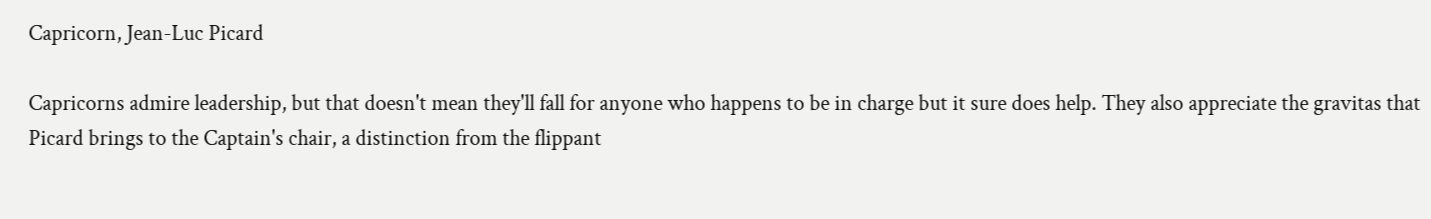Capricorn, Jean-Luc Picard

Capricorns admire leadership, but that doesn't mean they'll fall for anyone who happens to be in charge but it sure does help. They also appreciate the gravitas that Picard brings to the Captain's chair, a distinction from the flippant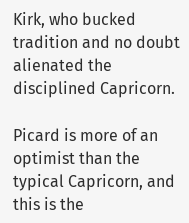Kirk, who bucked tradition and no doubt alienated the disciplined Capricorn.

Picard is more of an optimist than the typical Capricorn, and this is the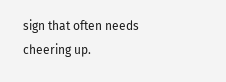sign that often needs cheering up.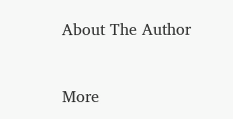About The Author


More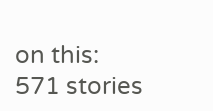on this: 571 stories